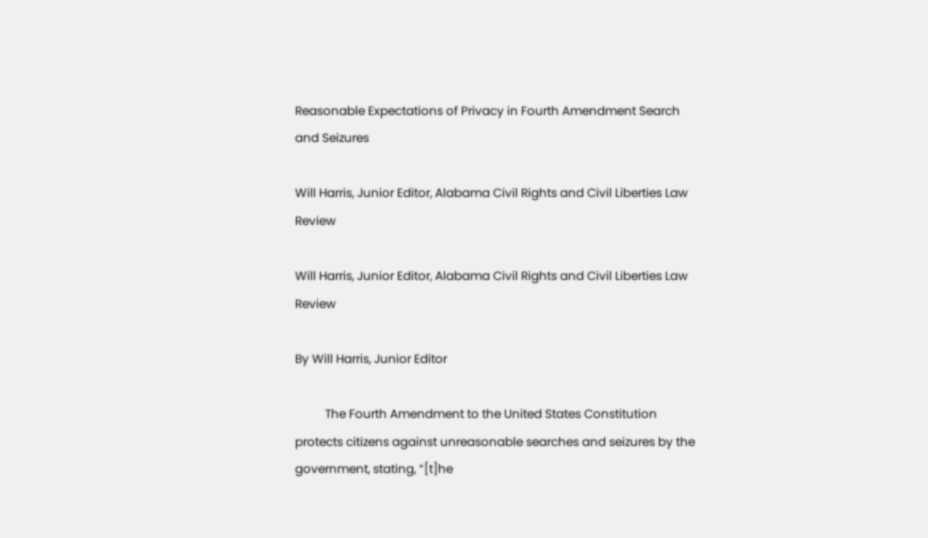Reasonable Expectations of Privacy in Fourth Amendment Search and Seizures

Will Harris, Junior Editor, Alabama Civil Rights and Civil Liberties Law Review

Will Harris, Junior Editor, Alabama Civil Rights and Civil Liberties Law Review

By Will Harris, Junior Editor

          The Fourth Amendment to the United States Constitution protects citizens against unreasonable searches and seizures by the government, stating, “[t]he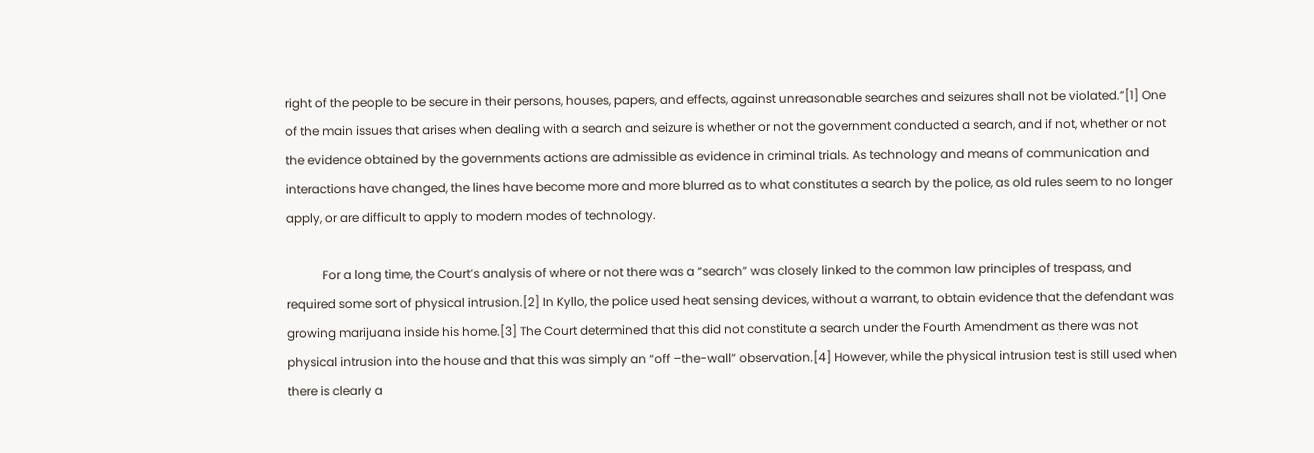right of the people to be secure in their persons, houses, papers, and effects, against unreasonable searches and seizures shall not be violated.”[1] One of the main issues that arises when dealing with a search and seizure is whether or not the government conducted a search, and if not, whether or not the evidence obtained by the governments actions are admissible as evidence in criminal trials. As technology and means of communication and interactions have changed, the lines have become more and more blurred as to what constitutes a search by the police, as old rules seem to no longer apply, or are difficult to apply to modern modes of technology.

            For a long time, the Court’s analysis of where or not there was a “search” was closely linked to the common law principles of trespass, and required some sort of physical intrusion.[2] In Kyllo, the police used heat sensing devices, without a warrant, to obtain evidence that the defendant was growing marijuana inside his home.[3] The Court determined that this did not constitute a search under the Fourth Amendment as there was not physical intrusion into the house and that this was simply an “off –the-wall” observation.[4] However, while the physical intrusion test is still used when there is clearly a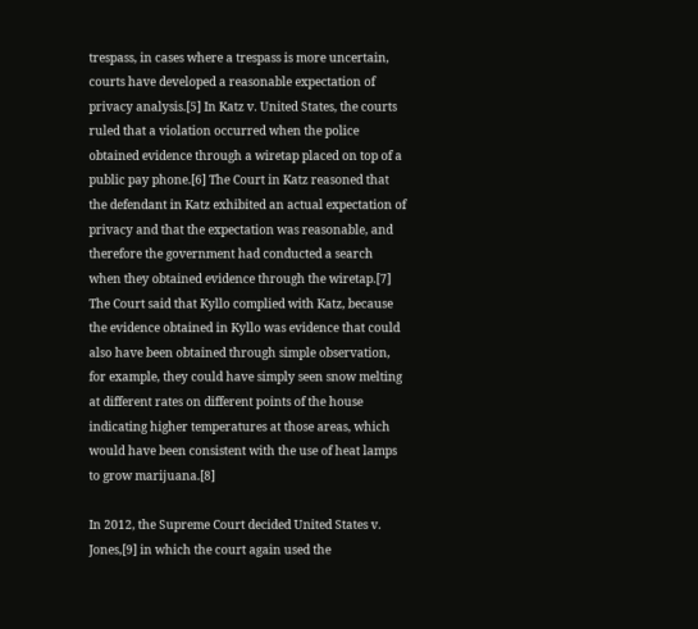trespass, in cases where a trespass is more uncertain, courts have developed a reasonable expectation of privacy analysis.[5] In Katz v. United States, the courts ruled that a violation occurred when the police obtained evidence through a wiretap placed on top of a public pay phone.[6] The Court in Katz reasoned that the defendant in Katz exhibited an actual expectation of privacy and that the expectation was reasonable, and therefore the government had conducted a search when they obtained evidence through the wiretap.[7] The Court said that Kyllo complied with Katz, because the evidence obtained in Kyllo was evidence that could also have been obtained through simple observation, for example, they could have simply seen snow melting at different rates on different points of the house indicating higher temperatures at those areas, which would have been consistent with the use of heat lamps to grow marijuana.[8]

In 2012, the Supreme Court decided United States v. Jones,[9] in which the court again used the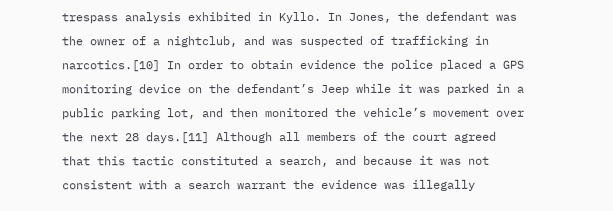trespass analysis exhibited in Kyllo. In Jones, the defendant was the owner of a nightclub, and was suspected of trafficking in narcotics.[10] In order to obtain evidence the police placed a GPS monitoring device on the defendant’s Jeep while it was parked in a public parking lot, and then monitored the vehicle’s movement over the next 28 days.[11] Although all members of the court agreed that this tactic constituted a search, and because it was not consistent with a search warrant the evidence was illegally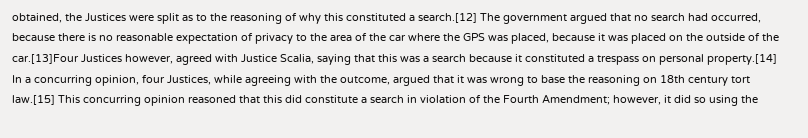obtained, the Justices were split as to the reasoning of why this constituted a search.[12] The government argued that no search had occurred, because there is no reasonable expectation of privacy to the area of the car where the GPS was placed, because it was placed on the outside of the car.[13]Four Justices however, agreed with Justice Scalia, saying that this was a search because it constituted a trespass on personal property.[14] In a concurring opinion, four Justices, while agreeing with the outcome, argued that it was wrong to base the reasoning on 18th century tort law.[15] This concurring opinion reasoned that this did constitute a search in violation of the Fourth Amendment; however, it did so using the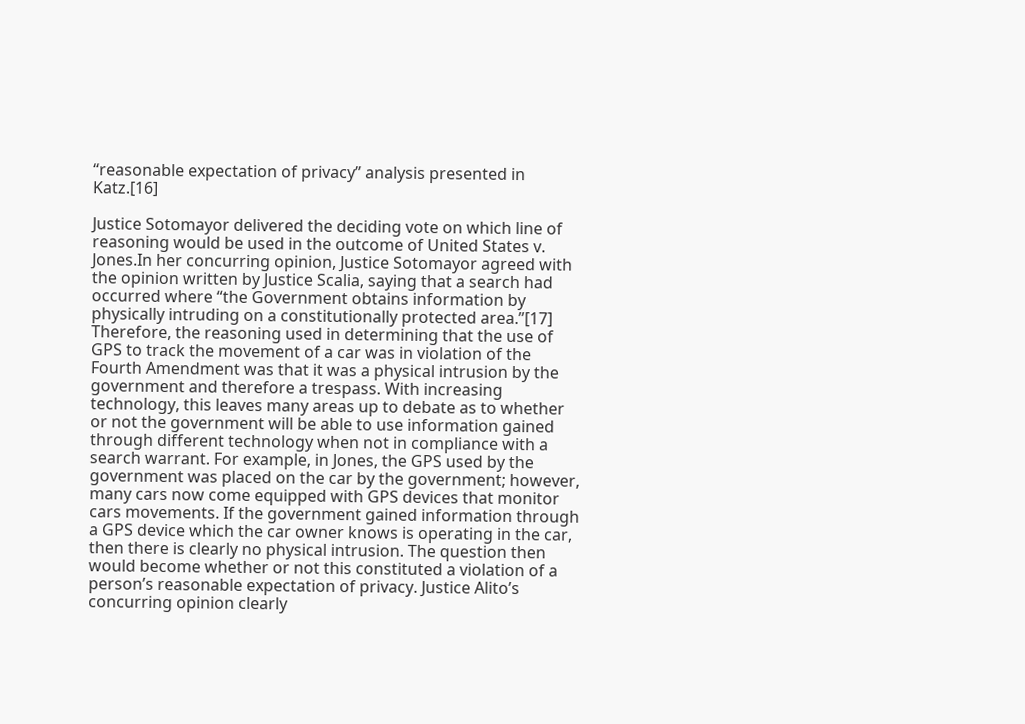“reasonable expectation of privacy” analysis presented in Katz.[16]

Justice Sotomayor delivered the deciding vote on which line of reasoning would be used in the outcome of United States v. Jones.In her concurring opinion, Justice Sotomayor agreed with the opinion written by Justice Scalia, saying that a search had occurred where “the Government obtains information by physically intruding on a constitutionally protected area.”[17] Therefore, the reasoning used in determining that the use of GPS to track the movement of a car was in violation of the Fourth Amendment was that it was a physical intrusion by the government and therefore a trespass. With increasing technology, this leaves many areas up to debate as to whether or not the government will be able to use information gained through different technology when not in compliance with a search warrant. For example, in Jones, the GPS used by the government was placed on the car by the government; however, many cars now come equipped with GPS devices that monitor cars movements. If the government gained information through a GPS device which the car owner knows is operating in the car, then there is clearly no physical intrusion. The question then would become whether or not this constituted a violation of a person’s reasonable expectation of privacy. Justice Alito’s concurring opinion clearly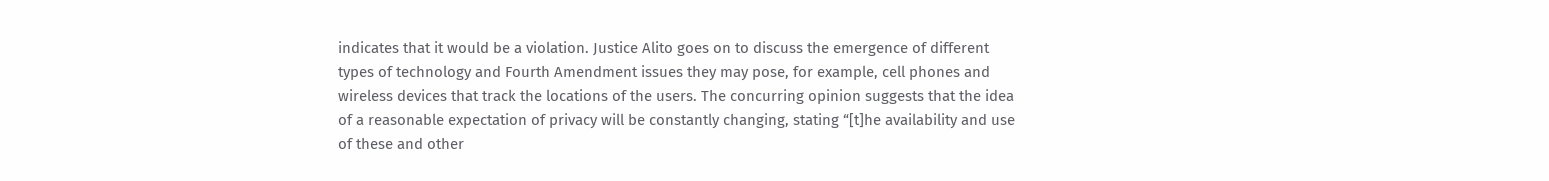indicates that it would be a violation. Justice Alito goes on to discuss the emergence of different types of technology and Fourth Amendment issues they may pose, for example, cell phones and wireless devices that track the locations of the users. The concurring opinion suggests that the idea of a reasonable expectation of privacy will be constantly changing, stating “[t]he availability and use of these and other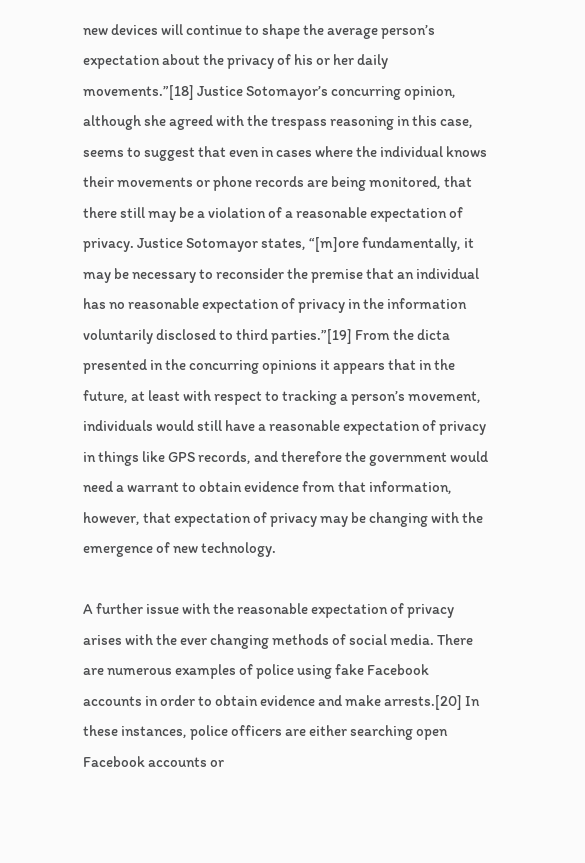new devices will continue to shape the average person’s expectation about the privacy of his or her daily movements.”[18] Justice Sotomayor’s concurring opinion, although she agreed with the trespass reasoning in this case, seems to suggest that even in cases where the individual knows their movements or phone records are being monitored, that there still may be a violation of a reasonable expectation of privacy. Justice Sotomayor states, “[m]ore fundamentally, it may be necessary to reconsider the premise that an individual has no reasonable expectation of privacy in the information voluntarily disclosed to third parties.”[19] From the dicta presented in the concurring opinions it appears that in the future, at least with respect to tracking a person’s movement, individuals would still have a reasonable expectation of privacy in things like GPS records, and therefore the government would need a warrant to obtain evidence from that information, however, that expectation of privacy may be changing with the emergence of new technology.

A further issue with the reasonable expectation of privacy arises with the ever changing methods of social media. There are numerous examples of police using fake Facebook accounts in order to obtain evidence and make arrests.[20] In these instances, police officers are either searching open Facebook accounts or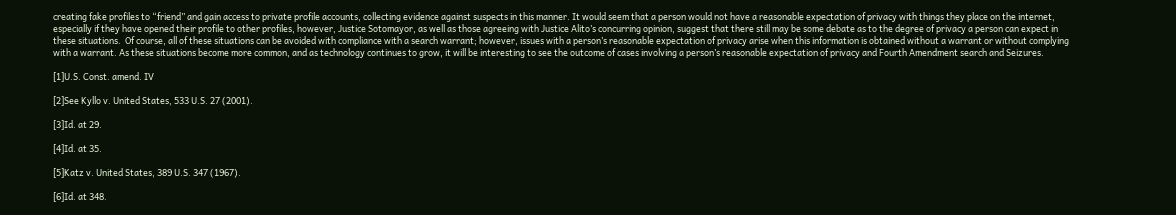creating fake profiles to “friend” and gain access to private profile accounts, collecting evidence against suspects in this manner. It would seem that a person would not have a reasonable expectation of privacy with things they place on the internet, especially if they have opened their profile to other profiles, however, Justice Sotomayor, as well as those agreeing with Justice Alito’s concurring opinion, suggest that there still may be some debate as to the degree of privacy a person can expect in these situations.  Of course, all of these situations can be avoided with compliance with a search warrant; however, issues with a person’s reasonable expectation of privacy arise when this information is obtained without a warrant or without complying with a warrant. As these situations become more common, and as technology continues to grow, it will be interesting to see the outcome of cases involving a person’s reasonable expectation of privacy and Fourth Amendment search and Seizures.

[1]U.S. Const. amend. IV

[2]See Kyllo v. United States, 533 U.S. 27 (2001).

[3]Id. at 29.

[4]Id. at 35.

[5]Katz v. United States, 389 U.S. 347 (1967).

[6]Id. at 348.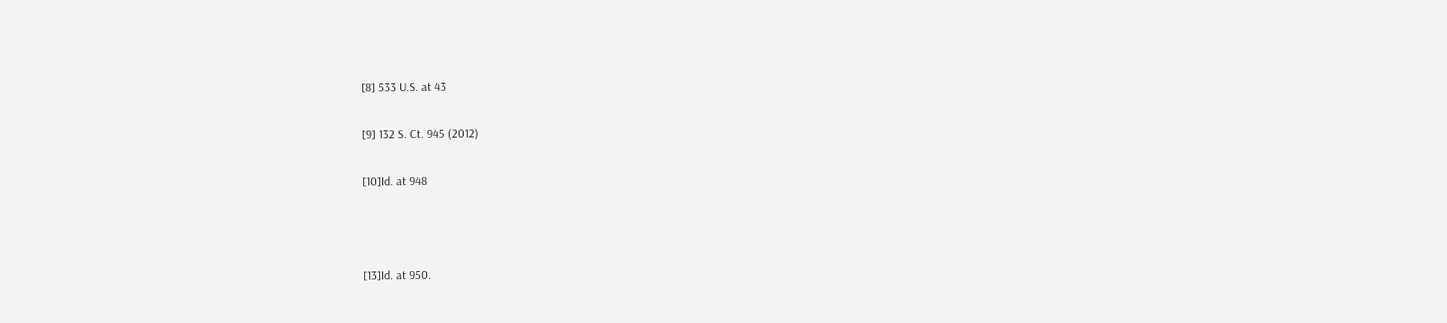[8] 533 U.S. at 43

[9] 132 S. Ct. 945 (2012)

[10]Id. at 948



[13]Id. at 950.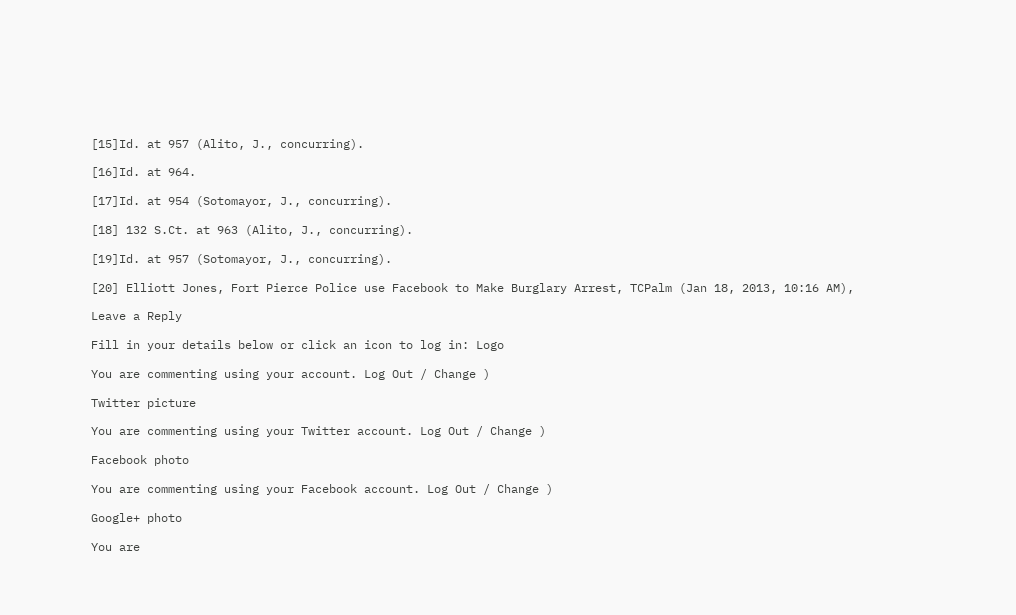[15]Id. at 957 (Alito, J., concurring).

[16]Id. at 964.

[17]Id. at 954 (Sotomayor, J., concurring).

[18] 132 S.Ct. at 963 (Alito, J., concurring).

[19]Id. at 957 (Sotomayor, J., concurring).

[20] Elliott Jones, Fort Pierce Police use Facebook to Make Burglary Arrest, TCPalm (Jan 18, 2013, 10:16 AM),

Leave a Reply

Fill in your details below or click an icon to log in: Logo

You are commenting using your account. Log Out / Change )

Twitter picture

You are commenting using your Twitter account. Log Out / Change )

Facebook photo

You are commenting using your Facebook account. Log Out / Change )

Google+ photo

You are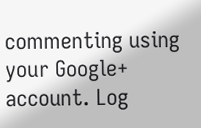commenting using your Google+ account. Log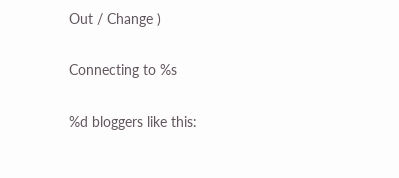Out / Change )

Connecting to %s

%d bloggers like this: